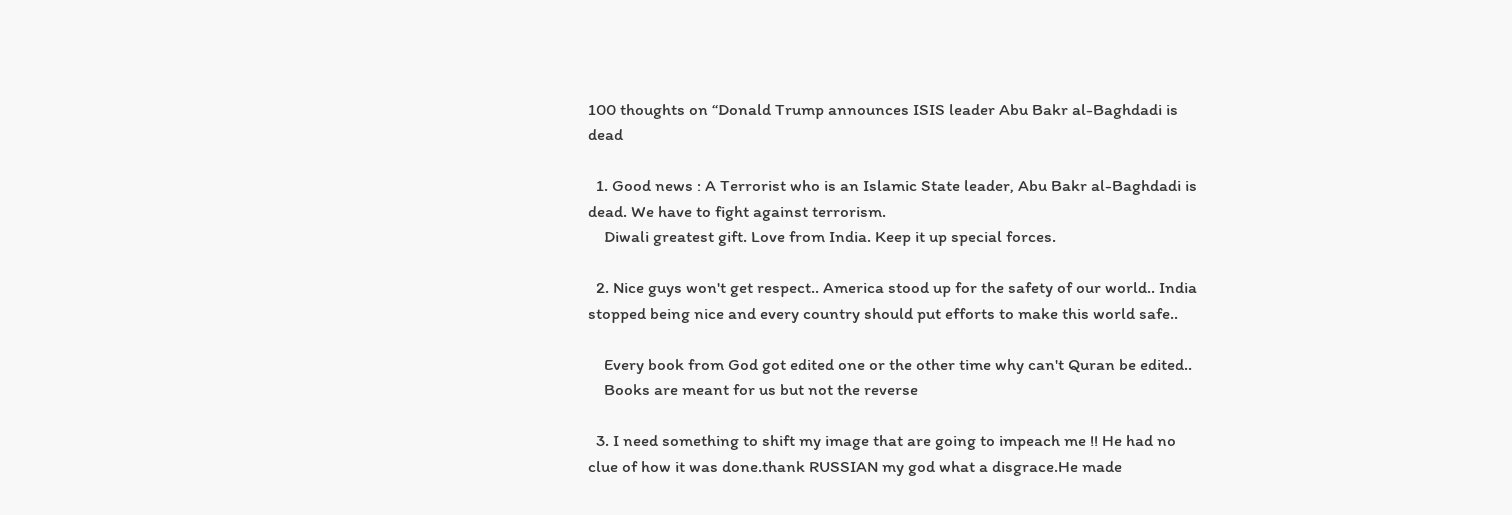100 thoughts on “Donald Trump announces ISIS leader Abu Bakr al-Baghdadi is dead

  1. Good news : A Terrorist who is an Islamic State leader, Abu Bakr al-Baghdadi is dead. We have to fight against terrorism.
    Diwali greatest gift. Love from India. Keep it up special forces.

  2. Nice guys won't get respect.. America stood up for the safety of our world.. India stopped being nice and every country should put efforts to make this world safe..

    Every book from God got edited one or the other time why can't Quran be edited..
    Books are meant for us but not the reverse

  3. I need something to shift my image that are going to impeach me !! He had no clue of how it was done.thank RUSSIAN my god what a disgrace.He made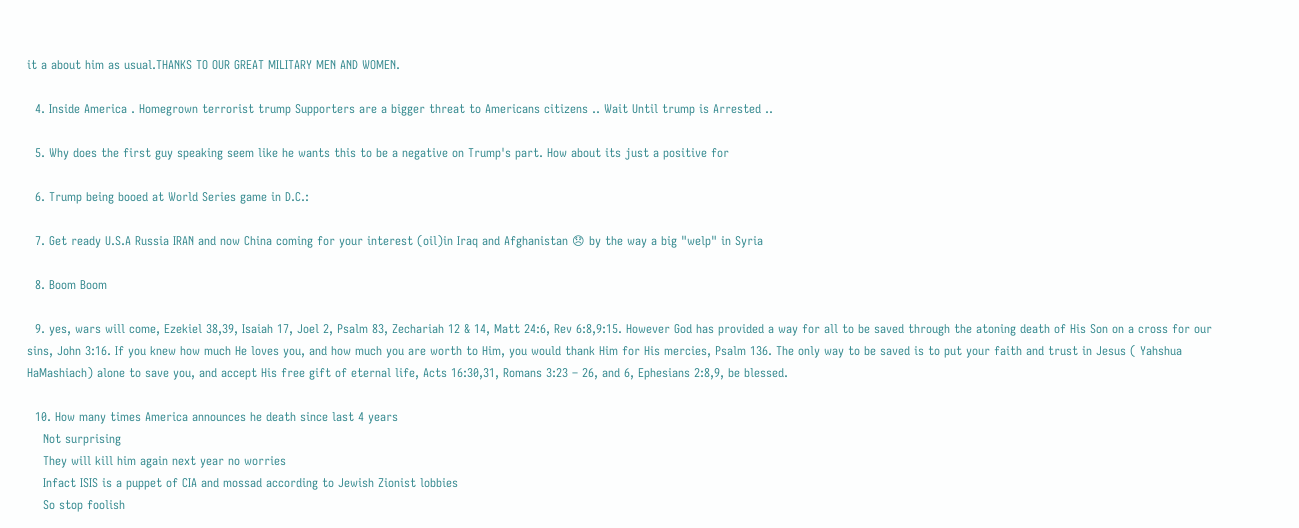it a about him as usual.THANKS TO OUR GREAT MILITARY MEN AND WOMEN.

  4. Inside America . Homegrown terrorist trump Supporters are a bigger threat to Americans citizens .. Wait Until trump is Arrested ..

  5. Why does the first guy speaking seem like he wants this to be a negative on Trump's part. How about its just a positive for

  6. Trump being booed at World Series game in D.C.:

  7. Get ready U.S.A Russia IRAN and now China coming for your interest (oil)in Iraq and Afghanistan 😞 by the way a big "welp" in Syria

  8. Boom Boom

  9. yes, wars will come, Ezekiel 38,39, Isaiah 17, Joel 2, Psalm 83, Zechariah 12 & 14, Matt 24:6, Rev 6:8,9:15. However God has provided a way for all to be saved through the atoning death of His Son on a cross for our sins, John 3:16. If you knew how much He loves you, and how much you are worth to Him, you would thank Him for His mercies, Psalm 136. The only way to be saved is to put your faith and trust in Jesus ( Yahshua HaMashiach) alone to save you, and accept His free gift of eternal life, Acts 16:30,31, Romans 3:23 – 26, and 6, Ephesians 2:8,9, be blessed.

  10. How many times America announces he death since last 4 years
    Not surprising
    They will kill him again next year no worries
    Infact ISIS is a puppet of CIA and mossad according to Jewish Zionist lobbies
    So stop foolish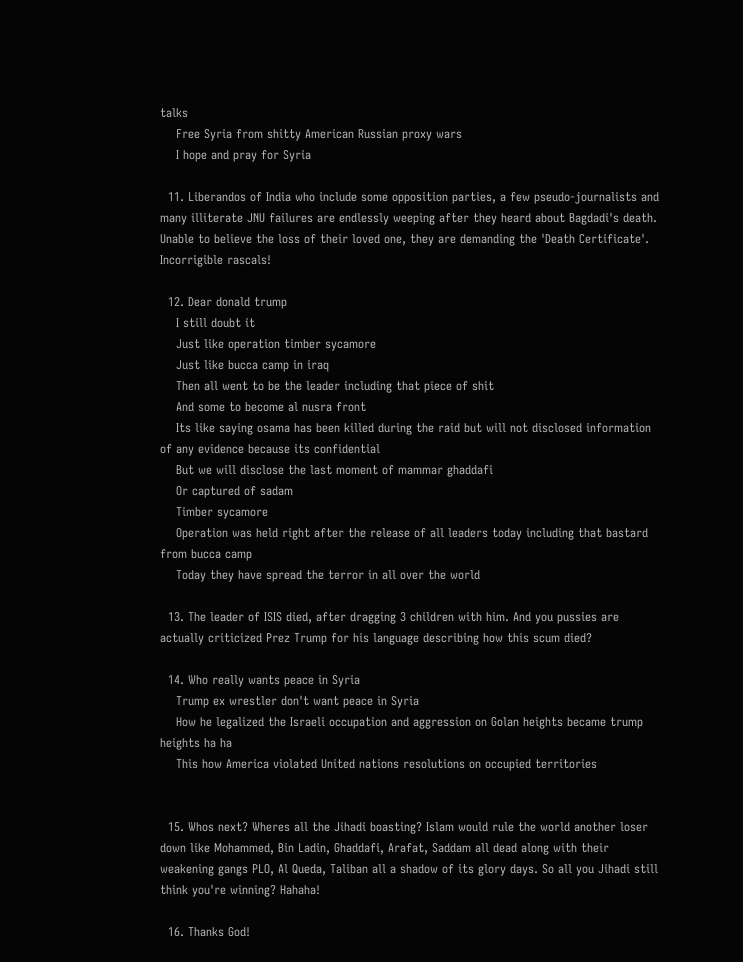talks
    Free Syria from shitty American Russian proxy wars
    I hope and pray for Syria

  11. Liberandos of India who include some opposition parties, a few pseudo-journalists and many illiterate JNU failures are endlessly weeping after they heard about Bagdadi's death. Unable to believe the loss of their loved one, they are demanding the 'Death Certificate'. Incorrigible rascals!

  12. Dear donald trump
    I still doubt it
    Just like operation timber sycamore
    Just like bucca camp in iraq
    Then all went to be the leader including that piece of shit
    And some to become al nusra front
    Its like saying osama has been killed during the raid but will not disclosed information of any evidence because its confidential
    But we will disclose the last moment of mammar ghaddafi
    Or captured of sadam
    Timber sycamore
    Operation was held right after the release of all leaders today including that bastard from bucca camp
    Today they have spread the terror in all over the world

  13. The leader of ISIS died, after dragging 3 children with him. And you pussies are actually criticized Prez Trump for his language describing how this scum died?

  14. Who really wants peace in Syria
    Trump ex wrestler don't want peace in Syria
    How he legalized the Israeli occupation and aggression on Golan heights became trump heights ha ha
    This how America violated United nations resolutions on occupied territories


  15. Whos next? Wheres all the Jihadi boasting? Islam would rule the world another loser down like Mohammed, Bin Ladin, Ghaddafi, Arafat, Saddam all dead along with their weakening gangs PLO, Al Queda, Taliban all a shadow of its glory days. So all you Jihadi still think you're winning? Hahaha!

  16. Thanks God!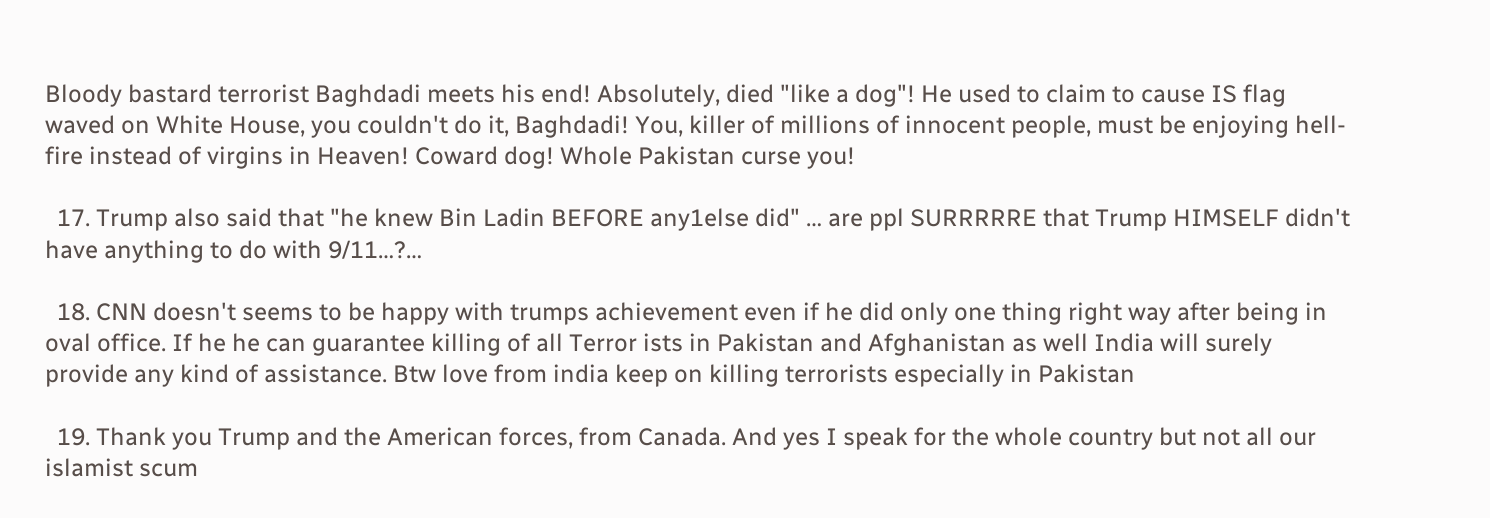Bloody bastard terrorist Baghdadi meets his end! Absolutely, died "like a dog"! He used to claim to cause IS flag waved on White House, you couldn't do it, Baghdadi! You, killer of millions of innocent people, must be enjoying hell-fire instead of virgins in Heaven! Coward dog! Whole Pakistan curse you!

  17. Trump also said that "he knew Bin Ladin BEFORE any1else did" … are ppl SURRRRRE that Trump HIMSELF didn't have anything to do with 9/11…?…

  18. CNN doesn't seems to be happy with trumps achievement even if he did only one thing right way after being in oval office. If he he can guarantee killing of all Terror ists in Pakistan and Afghanistan as well India will surely provide any kind of assistance. Btw love from india keep on killing terrorists especially in Pakistan

  19. Thank you Trump and the American forces, from Canada. And yes I speak for the whole country but not all our islamist scum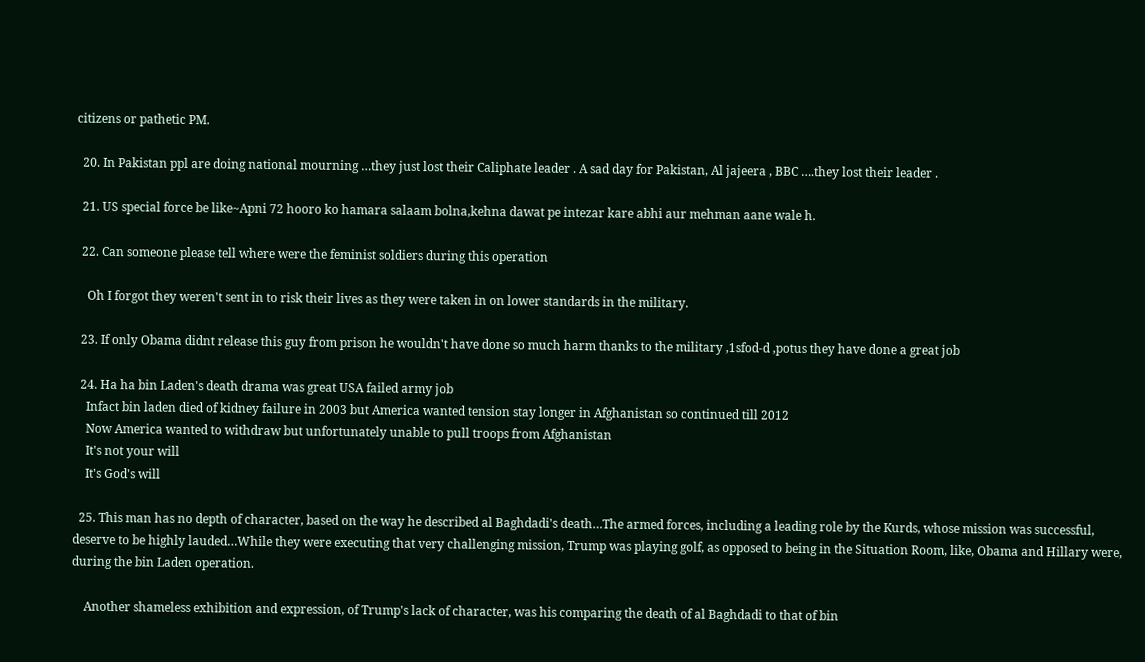citizens or pathetic PM.

  20. In Pakistan ppl are doing national mourning …they just lost their Caliphate leader . A sad day for Pakistan, Al jajeera , BBC ….they lost their leader .

  21. US special force be like~Apni 72 hooro ko hamara salaam bolna,kehna dawat pe intezar kare abhi aur mehman aane wale h.

  22. Can someone please tell where were the feminist soldiers during this operation

    Oh I forgot they weren't sent in to risk their lives as they were taken in on lower standards in the military.

  23. If only Obama didnt release this guy from prison he wouldn't have done so much harm thanks to the military ,1sfod-d ,potus they have done a great job

  24. Ha ha bin Laden's death drama was great USA failed army job
    Infact bin laden died of kidney failure in 2003 but America wanted tension stay longer in Afghanistan so continued till 2012
    Now America wanted to withdraw but unfortunately unable to pull troops from Afghanistan
    It's not your will
    It's God's will

  25. This man has no depth of character, based on the way he described al Baghdadi's death…The armed forces, including a leading role by the Kurds, whose mission was successful, deserve to be highly lauded…While they were executing that very challenging mission, Trump was playing golf, as opposed to being in the Situation Room, like, Obama and Hillary were, during the bin Laden operation.

    Another shameless exhibition and expression, of Trump's lack of character, was his comparing the death of al Baghdadi to that of bin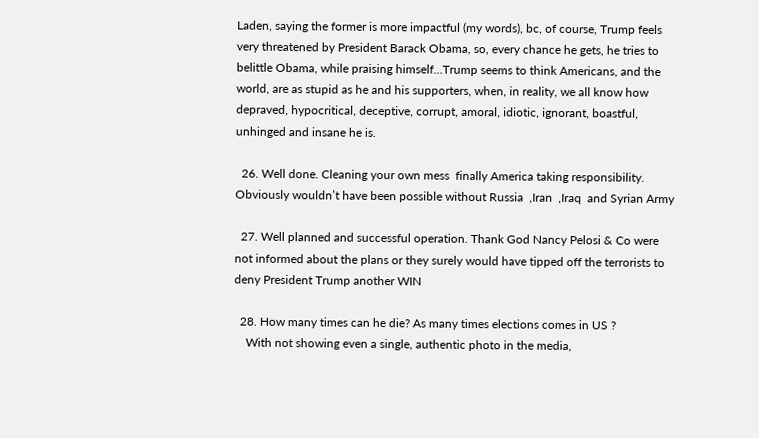Laden, saying the former is more impactful (my words), bc, of course, Trump feels very threatened by President Barack Obama, so, every chance he gets, he tries to belittle Obama, while praising himself…Trump seems to think Americans, and the world, are as stupid as he and his supporters, when, in reality, we all know how depraved, hypocritical, deceptive, corrupt, amoral, idiotic, ignorant, boastful, unhinged and insane he is.

  26. Well done. Cleaning your own mess  finally America taking responsibility. Obviously wouldn’t have been possible without Russia  ,Iran  ,Iraq  and Syrian Army

  27. Well planned and successful operation. Thank God Nancy Pelosi & Co were not informed about the plans or they surely would have tipped off the terrorists to deny President Trump another WIN

  28. How many times can he die? As many times elections comes in US ?
    With not showing even a single, authentic photo in the media,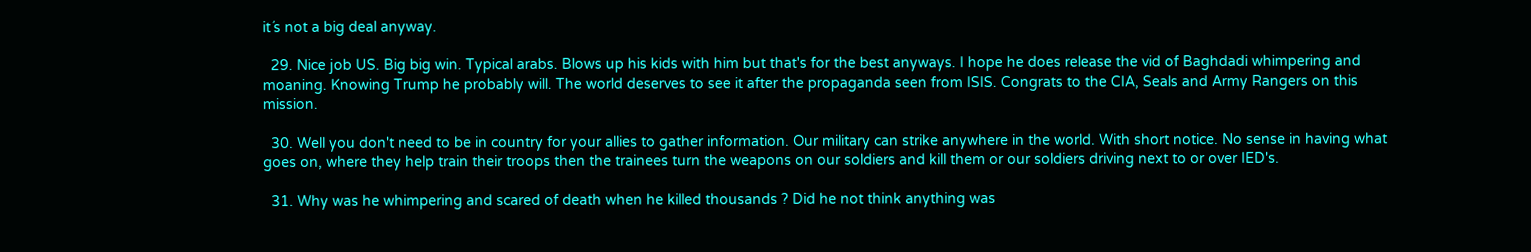it´s not a big deal anyway.

  29. Nice job US. Big big win. Typical arabs. Blows up his kids with him but that's for the best anyways. I hope he does release the vid of Baghdadi whimpering and moaning. Knowing Trump he probably will. The world deserves to see it after the propaganda seen from ISIS. Congrats to the CIA, Seals and Army Rangers on this mission.

  30. Well you don't need to be in country for your allies to gather information. Our military can strike anywhere in the world. With short notice. No sense in having what goes on, where they help train their troops then the trainees turn the weapons on our soldiers and kill them or our soldiers driving next to or over IED's.

  31. Why was he whimpering and scared of death when he killed thousands ? Did he not think anything was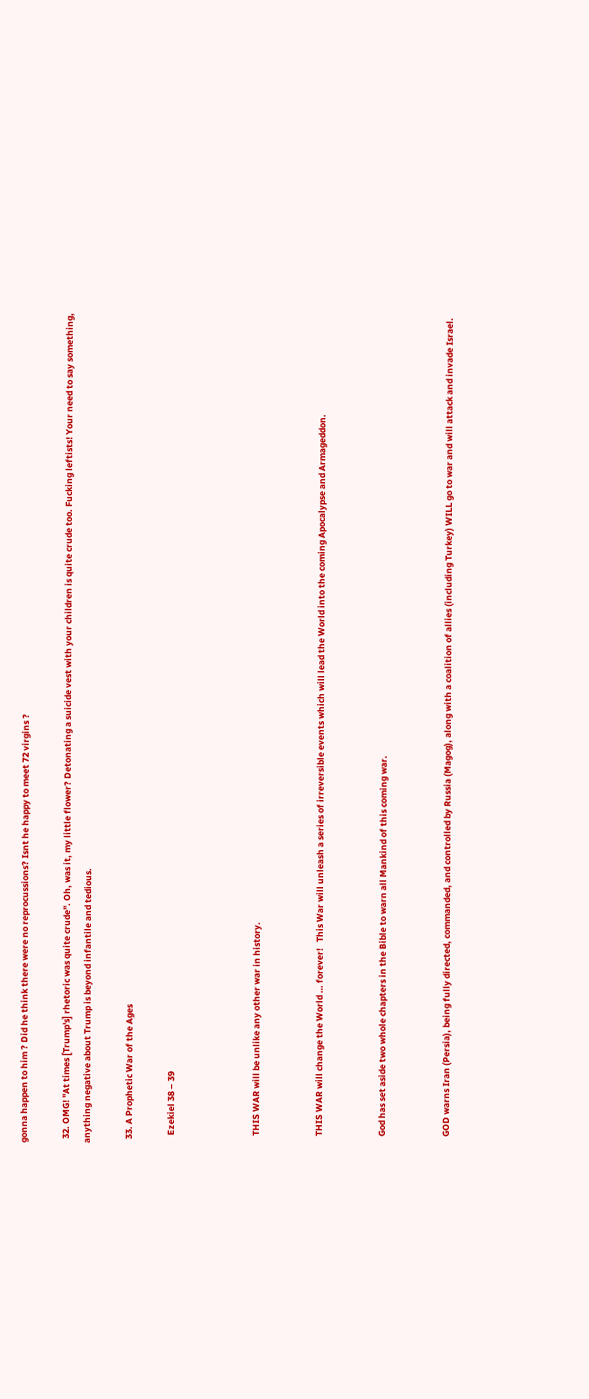gonna happen to him ? Did he think there were no reprocussions? Isnt he happy to meet 72 virgins ?

  32. OMG! "At times [Trump's] rhetoric was quite crude". Oh, was it, my little flower? Detonating a suicide vest with your children is quite crude too. Fucking leftists! Your need to say something, anything negative about Trump is beyond infantile and tedious.

  33. A Prophetic War of the Ages

    Ezekiel 38 – 39



    THIS WAR will be unlike any other war in history.


    THIS WAR will change the World … forever!   This War will unleash a series of irreversible events which will lead the World into the coming Apocalypse and Armageddon.


    God has set aside two whole chapters in the Bible to warn all Mankind of this coming war.


    GOD warns Iran (Persia), being fully directed, commanded, and controlled by Russia (Magog), along with a coalition of allies (including Turkey) WILL go to war and will attack and invade Israel.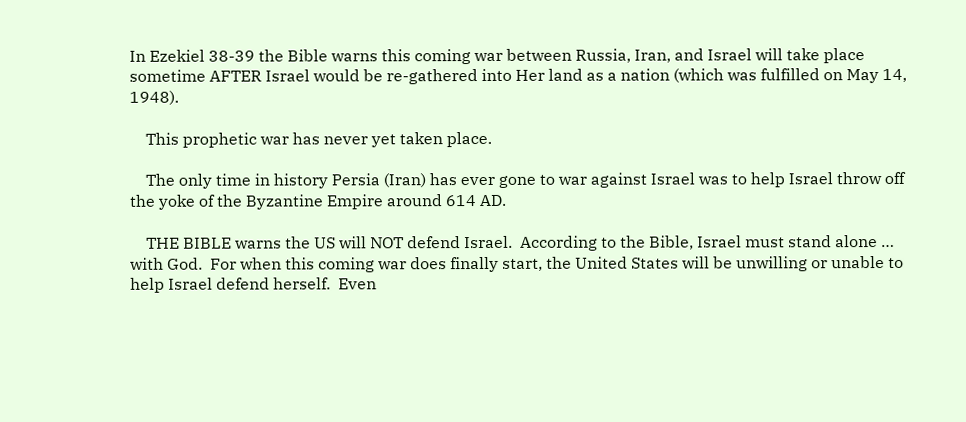In Ezekiel 38-39 the Bible warns this coming war between Russia, Iran, and Israel will take place sometime AFTER Israel would be re-gathered into Her land as a nation (which was fulfilled on May 14, 1948).

    This prophetic war has never yet taken place.

    The only time in history Persia (Iran) has ever gone to war against Israel was to help Israel throw off the yoke of the Byzantine Empire around 614 AD.

    THE BIBLE warns the US will NOT defend Israel.  According to the Bible, Israel must stand alone … with God.  For when this coming war does finally start, the United States will be unwilling or unable to help Israel defend herself.  Even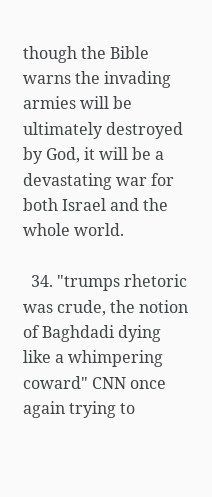though the Bible warns the invading armies will be ultimately destroyed by God, it will be a devastating war for both Israel and the whole world.

  34. "trumps rhetoric was crude, the notion of Baghdadi dying like a whimpering coward" CNN once again trying to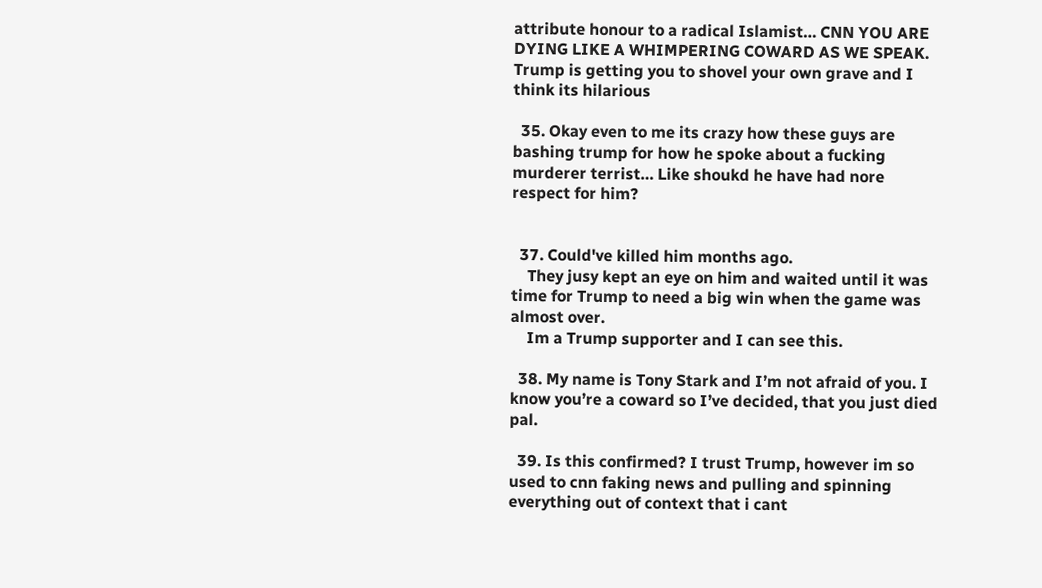attribute honour to a radical Islamist… CNN YOU ARE DYING LIKE A WHIMPERING COWARD AS WE SPEAK. Trump is getting you to shovel your own grave and I think its hilarious

  35. Okay even to me its crazy how these guys are bashing trump for how he spoke about a fucking murderer terrist… Like shoukd he have had nore respect for him?


  37. Could've killed him months ago.
    They jusy kept an eye on him and waited until it was time for Trump to need a big win when the game was almost over.
    Im a Trump supporter and I can see this.

  38. My name is Tony Stark and I’m not afraid of you. I know you’re a coward so I’ve decided, that you just died pal.

  39. Is this confirmed? I trust Trump, however im so used to cnn faking news and pulling and spinning everything out of context that i cant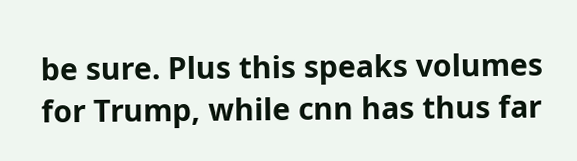be sure. Plus this speaks volumes for Trump, while cnn has thus far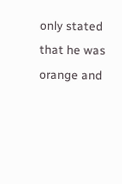only stated that he was orange and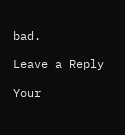bad.

Leave a Reply

Your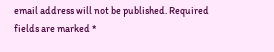email address will not be published. Required fields are marked *